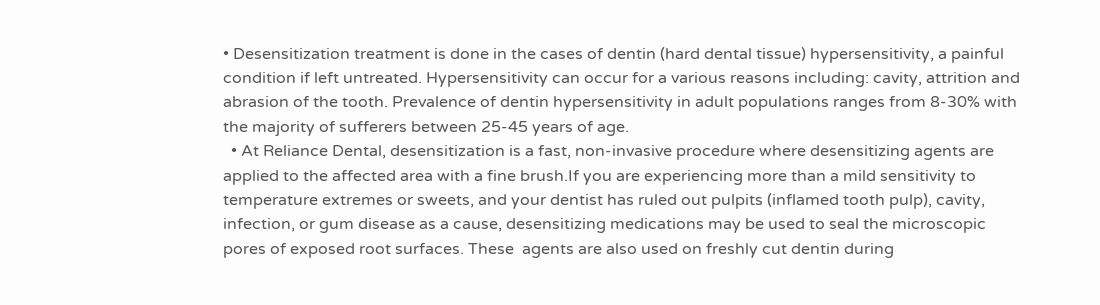• Desensitization treatment is done in the cases of dentin (hard dental tissue) hypersensitivity, a painful condition if left untreated. Hypersensitivity can occur for a various reasons including: cavity, attrition and abrasion of the tooth. Prevalence of dentin hypersensitivity in adult populations ranges from 8-30% with the majority of sufferers between 25-45 years of age.
  • At Reliance Dental, desensitization is a fast, non-invasive procedure where desensitizing agents are applied to the affected area with a fine brush.If you are experiencing more than a mild sensitivity to temperature extremes or sweets, and your dentist has ruled out pulpits (inflamed tooth pulp), cavity, infection, or gum disease as a cause, desensitizing medications may be used to seal the microscopic pores of exposed root surfaces. These  agents are also used on freshly cut dentin during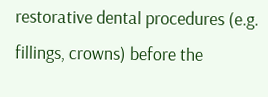restorative dental procedures (e.g. fillings, crowns) before the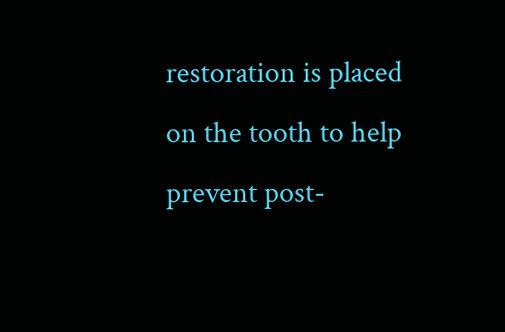restoration is placed on the tooth to help prevent post-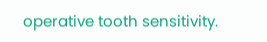operative tooth sensitivity.